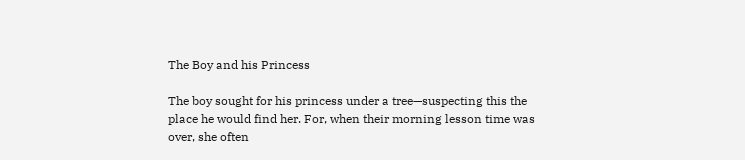The Boy and his Princess

The boy sought for his princess under a tree—suspecting this the place he would find her. For, when their morning lesson time was over, she often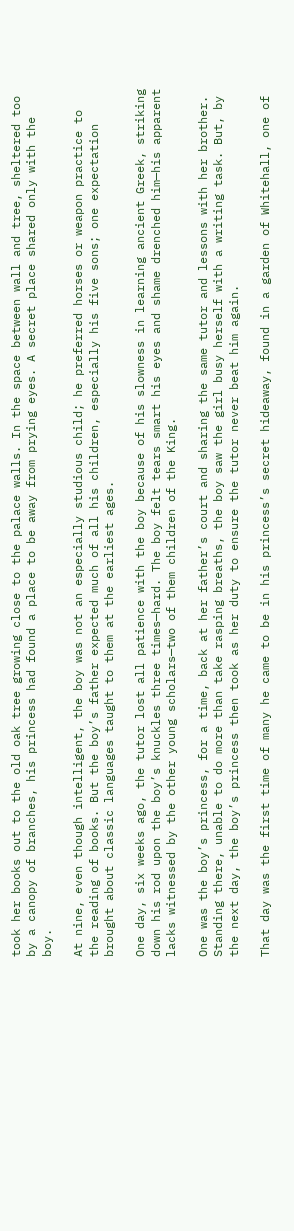took her books out to the old oak tree growing close to the palace walls. In the space between wall and tree, sheltered too by a canopy of branches, his princess had found a place to be away from prying eyes. A secret place shared only with the boy.

At nine, even though intelligent, the boy was not an especially studious child; he preferred horses or weapon practice to the reading of books. But the boy’s father expected much of all his children, especially his five sons; one expectation brought about classic languages taught to them at the earliest ages.

One day, six weeks ago, the tutor lost all patience with the boy because of his slowness in learning ancient Greek, striking down his rod upon the boy’s knuckles three times—hard. The boy felt tears smart his eyes and shame drenched him—his apparent lacks witnessed by the other young scholars—two of them children of the King.

One was the boy’s princess, for a time, back at her father’s court and sharing the same tutor and lessons with her brother. Standing there, unable to do more than take rasping breaths, the boy saw the girl busy herself with a writing task. But, by the next day, the boy’s princess then took as her duty to ensure the tutor never beat him again.

That day was the first time of many he came to be in his princess’s secret hideaway, found in a garden of Whitehall, one of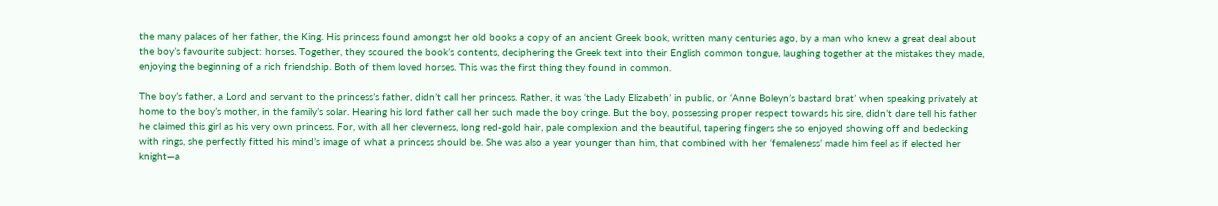the many palaces of her father, the King. His princess found amongst her old books a copy of an ancient Greek book, written many centuries ago, by a man who knew a great deal about the boy’s favourite subject: horses. Together, they scoured the book’s contents, deciphering the Greek text into their English common tongue, laughing together at the mistakes they made, enjoying the beginning of a rich friendship. Both of them loved horses. This was the first thing they found in common.

The boy’s father, a Lord and servant to the princess’s father, didn’t call her princess. Rather, it was ‘the Lady Elizabeth’ in public, or ‘Anne Boleyn’s bastard brat’ when speaking privately at home to the boy’s mother, in the family’s solar. Hearing his lord father call her such made the boy cringe. But the boy, possessing proper respect towards his sire, didn’t dare tell his father he claimed this girl as his very own princess. For, with all her cleverness, long red-gold hair, pale complexion and the beautiful, tapering fingers she so enjoyed showing off and bedecking with rings, she perfectly fitted his mind’s image of what a princess should be. She was also a year younger than him, that combined with her ‘femaleness’ made him feel as if elected her knight—a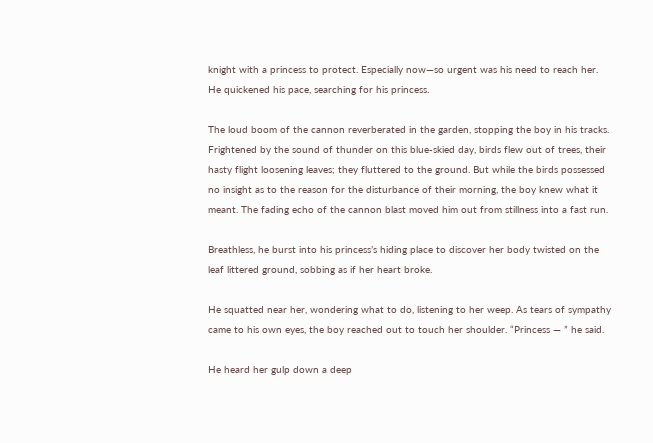knight with a princess to protect. Especially now—so urgent was his need to reach her. He quickened his pace, searching for his princess.

The loud boom of the cannon reverberated in the garden, stopping the boy in his tracks. Frightened by the sound of thunder on this blue-skied day, birds flew out of trees, their hasty flight loosening leaves; they fluttered to the ground. But while the birds possessed no insight as to the reason for the disturbance of their morning, the boy knew what it meant. The fading echo of the cannon blast moved him out from stillness into a fast run.

Breathless, he burst into his princess’s hiding place to discover her body twisted on the leaf littered ground, sobbing as if her heart broke.

He squatted near her, wondering what to do, listening to her weep. As tears of sympathy came to his own eyes, the boy reached out to touch her shoulder. “Princess — ” he said.

He heard her gulp down a deep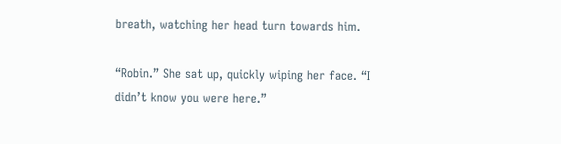breath, watching her head turn towards him.

“Robin.” She sat up, quickly wiping her face. “I didn’t know you were here.”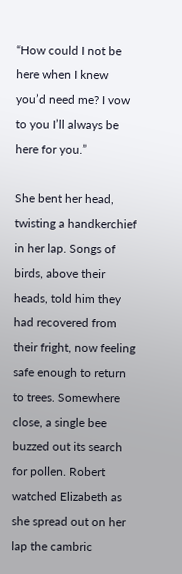“How could I not be here when I knew you’d need me? I vow to you I’ll always be here for you.”

She bent her head, twisting a handkerchief in her lap. Songs of birds, above their heads, told him they had recovered from their fright, now feeling safe enough to return to trees. Somewhere close, a single bee buzzed out its search for pollen. Robert watched Elizabeth as she spread out on her lap the cambric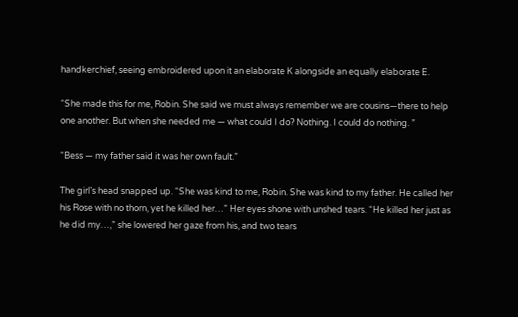handkerchief, seeing embroidered upon it an elaborate K alongside an equally elaborate E.

“She made this for me, Robin. She said we must always remember we are cousins—there to help one another. But when she needed me — what could I do? Nothing. I could do nothing. ”

“Bess — my father said it was her own fault.”

The girl’s head snapped up. “She was kind to me, Robin. She was kind to my father. He called her his Rose with no thorn, yet he killed her…” Her eyes shone with unshed tears. “He killed her just as he did my…,” she lowered her gaze from his, and two tears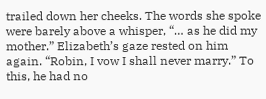trailed down her cheeks. The words she spoke were barely above a whisper, “… as he did my mother.” Elizabeth’s gaze rested on him again. “Robin, I vow I shall never marry.” To this, he had no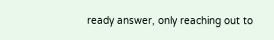ready answer, only reaching out to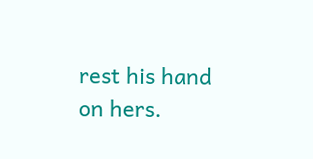rest his hand on hers.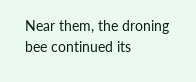Near them, the droning bee continued its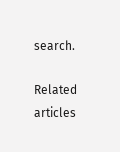search.

Related articles